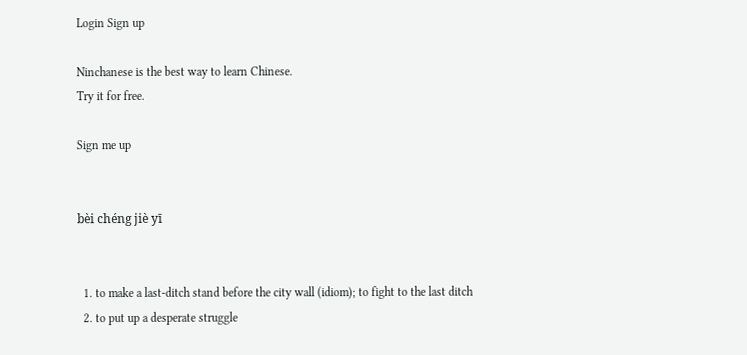Login Sign up

Ninchanese is the best way to learn Chinese.
Try it for free.

Sign me up


bèi chéng jiè yī


  1. to make a last-ditch stand before the city wall (idiom); to fight to the last ditch
  2. to put up a desperate struggle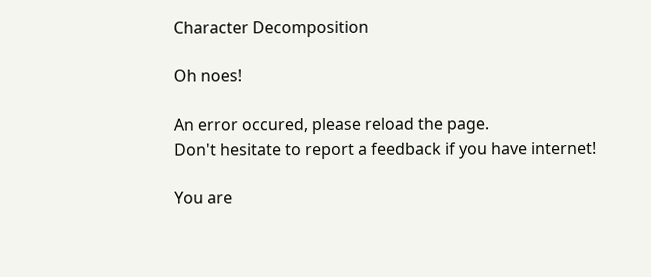Character Decomposition

Oh noes!

An error occured, please reload the page.
Don't hesitate to report a feedback if you have internet!

You are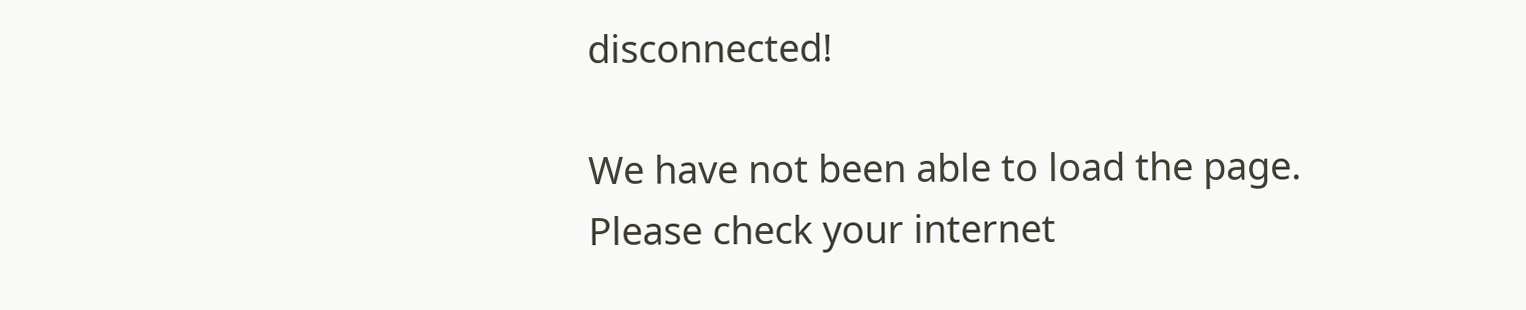disconnected!

We have not been able to load the page.
Please check your internet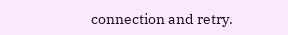connection and retry.